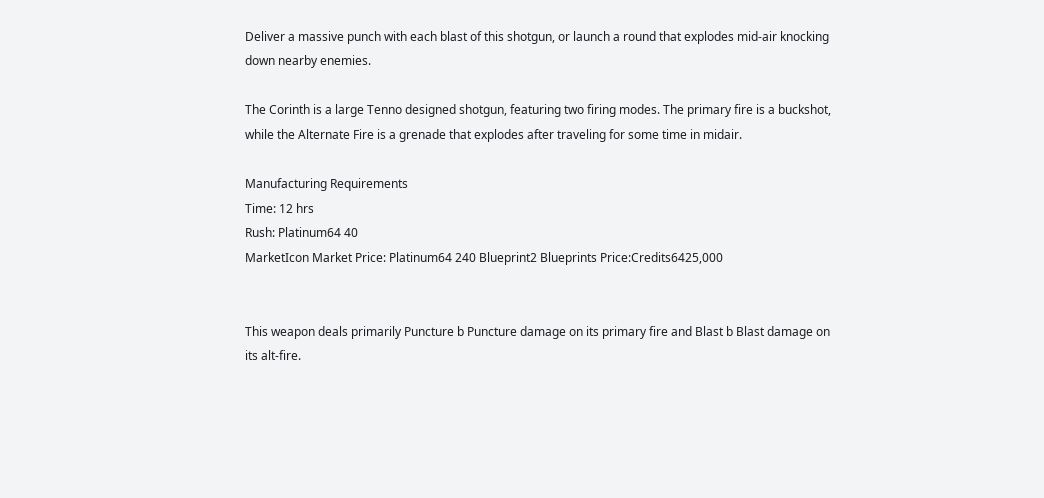Deliver a massive punch with each blast of this shotgun, or launch a round that explodes mid-air knocking down nearby enemies.

The Corinth is a large Tenno designed shotgun, featuring two firing modes. The primary fire is a buckshot, while the Alternate Fire is a grenade that explodes after traveling for some time in midair.

Manufacturing Requirements
Time: 12 hrs
Rush: Platinum64 40
MarketIcon Market Price: Platinum64 240 Blueprint2 Blueprints Price:Credits6425,000


This weapon deals primarily Puncture b Puncture damage on its primary fire and Blast b Blast damage on its alt-fire.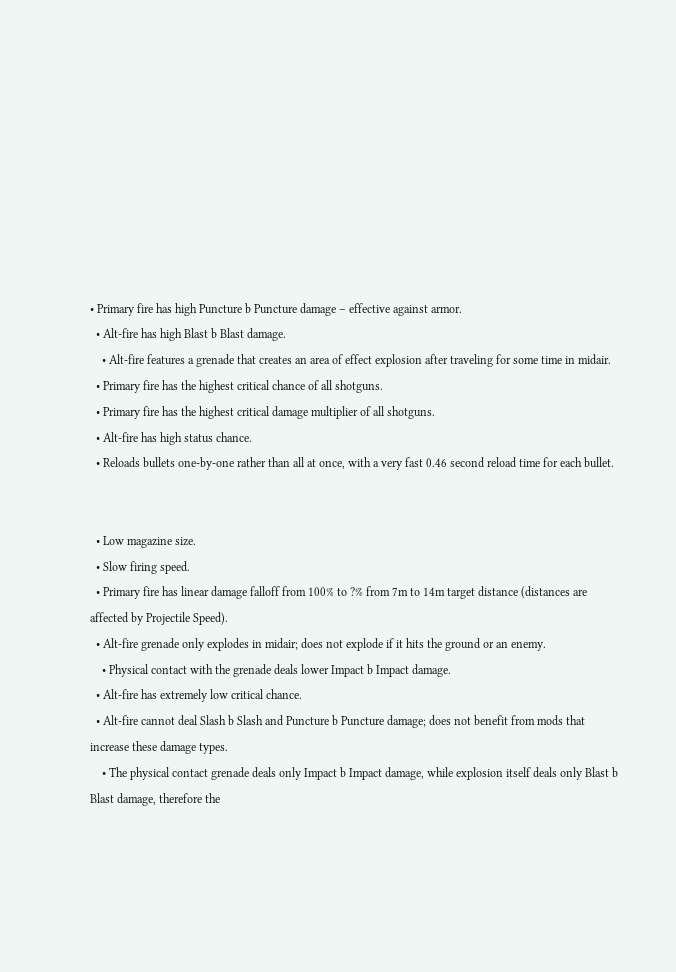• Primary fire has high Puncture b Puncture damage – effective against armor.
  • Alt-fire has high Blast b Blast damage.
    • Alt-fire features a grenade that creates an area of effect explosion after traveling for some time in midair.
  • Primary fire has the highest critical chance of all shotguns.
  • Primary fire has the highest critical damage multiplier of all shotguns.
  • Alt-fire has high status chance.
  • Reloads bullets one-by-one rather than all at once, with a very fast 0.46 second reload time for each bullet.


  • Low magazine size.
  • Slow firing speed.
  • Primary fire has linear damage falloff from 100% to ?% from 7m to 14m target distance (distances are affected by Projectile Speed).
  • Alt-fire grenade only explodes in midair; does not explode if it hits the ground or an enemy.
    • Physical contact with the grenade deals lower Impact b Impact damage.
  • Alt-fire has extremely low critical chance.
  • Alt-fire cannot deal Slash b Slash and Puncture b Puncture damage; does not benefit from mods that increase these damage types.
    • The physical contact grenade deals only Impact b Impact damage, while explosion itself deals only Blast b Blast damage, therefore the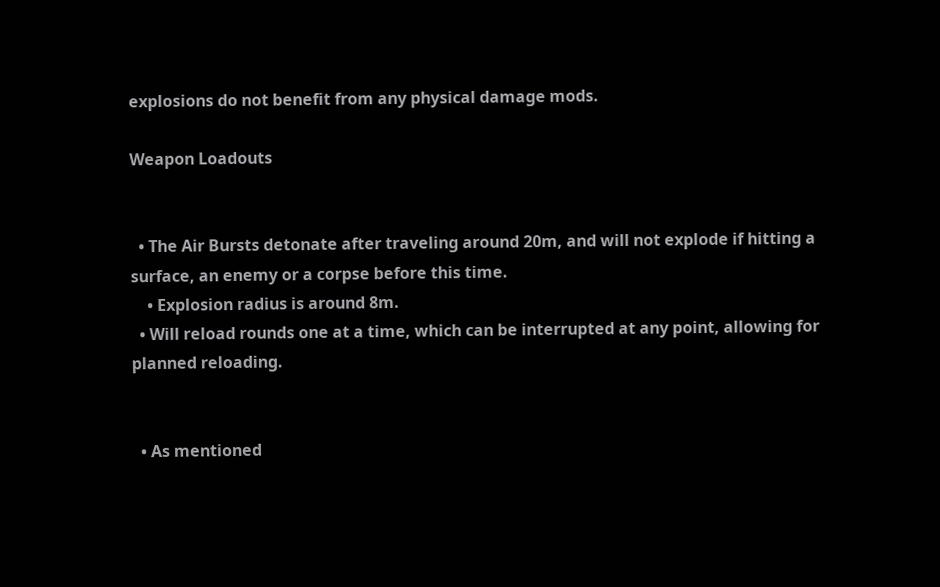explosions do not benefit from any physical damage mods.

Weapon Loadouts


  • The Air Bursts detonate after traveling around 20m, and will not explode if hitting a surface, an enemy or a corpse before this time.
    • Explosion radius is around 8m.
  • Will reload rounds one at a time, which can be interrupted at any point, allowing for planned reloading.


  • As mentioned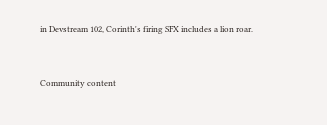in Devstream 102, Corinth's firing SFX includes a lion roar.


Community content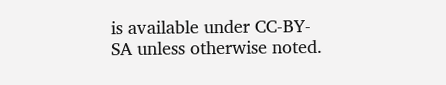is available under CC-BY-SA unless otherwise noted.